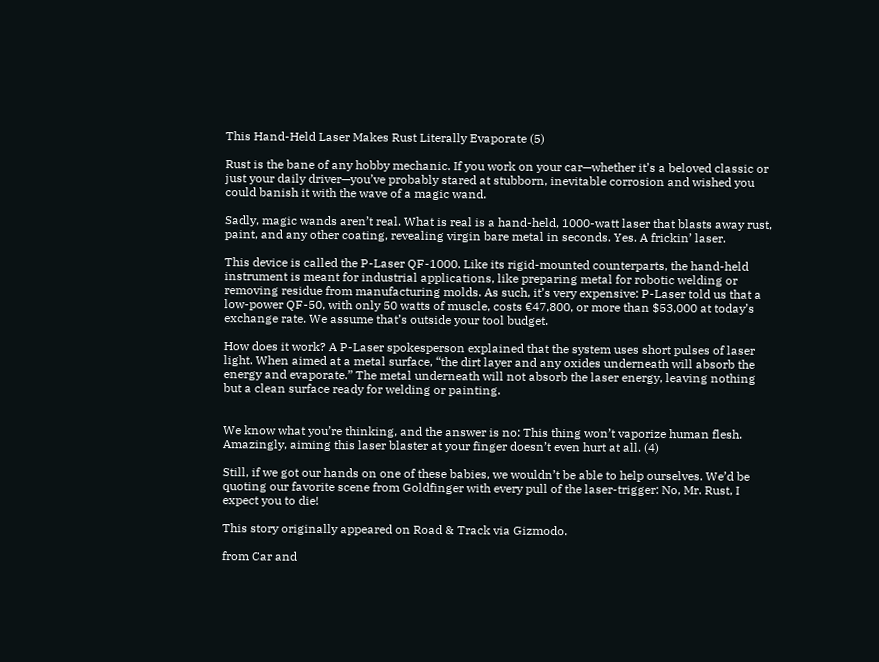This Hand-Held Laser Makes Rust Literally Evaporate (5)

Rust is the bane of any hobby mechanic. If you work on your car—whether it’s a beloved classic or just your daily driver—you’ve probably stared at stubborn, inevitable corrosion and wished you could banish it with the wave of a magic wand.

Sadly, magic wands aren’t real. What is real is a hand-held, 1000-watt laser that blasts away rust, paint, and any other coating, revealing virgin bare metal in seconds. Yes. A frickin’ laser.

This device is called the P-Laser QF-1000. Like its rigid-mounted counterparts, the hand-held instrument is meant for industrial applications, like preparing metal for robotic welding or removing residue from manufacturing molds. As such, it’s very expensive: P-Laser told us that a low-power QF-50, with only 50 watts of muscle, costs €47,800, or more than $53,000 at today’s exchange rate. We assume that’s outside your tool budget.

How does it work? A P-Laser spokesperson explained that the system uses short pulses of laser light. When aimed at a metal surface, “the dirt layer and any oxides underneath will absorb the energy and evaporate.” The metal underneath will not absorb the laser energy, leaving nothing but a clean surface ready for welding or painting.


We know what you’re thinking, and the answer is no: This thing won’t vaporize human flesh. Amazingly, aiming this laser blaster at your finger doesn’t even hurt at all. (4)

Still, if we got our hands on one of these babies, we wouldn’t be able to help ourselves. We’d be quoting our favorite scene from Goldfinger with every pull of the laser-trigger: No, Mr. Rust, I expect you to die!

This story originally appeared on Road & Track via Gizmodo.

from Car and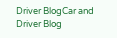Driver BlogCar and Driver Blog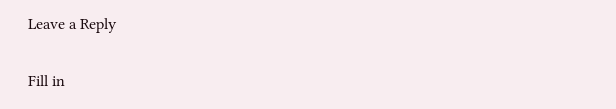Leave a Reply

Fill in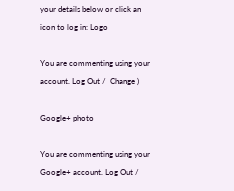your details below or click an icon to log in: Logo

You are commenting using your account. Log Out /  Change )

Google+ photo

You are commenting using your Google+ account. Log Out /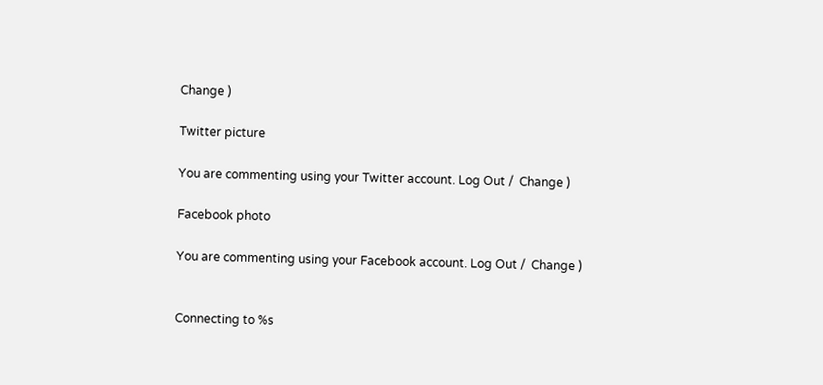Change )

Twitter picture

You are commenting using your Twitter account. Log Out /  Change )

Facebook photo

You are commenting using your Facebook account. Log Out /  Change )


Connecting to %s